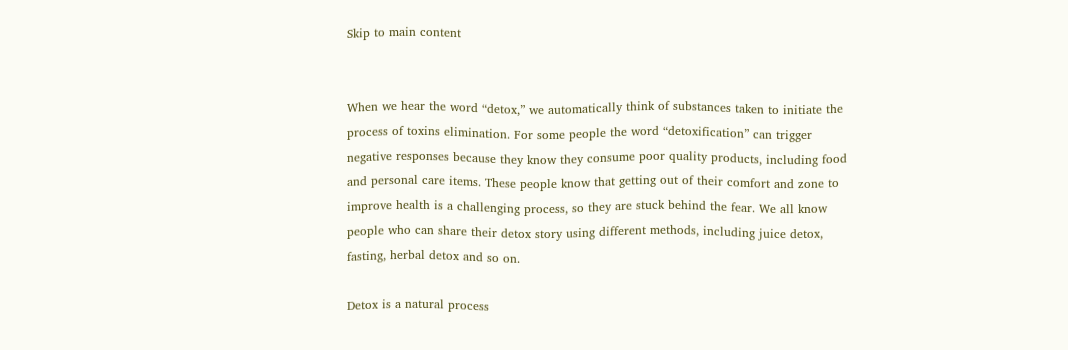Skip to main content


When we hear the word “detox,” we automatically think of substances taken to initiate the process of toxins elimination. For some people the word “detoxification” can trigger negative responses because they know they consume poor quality products, including food and personal care items. These people know that getting out of their comfort and zone to improve health is a challenging process, so they are stuck behind the fear. We all know people who can share their detox story using different methods, including juice detox, fasting, herbal detox and so on.

Detox is a natural process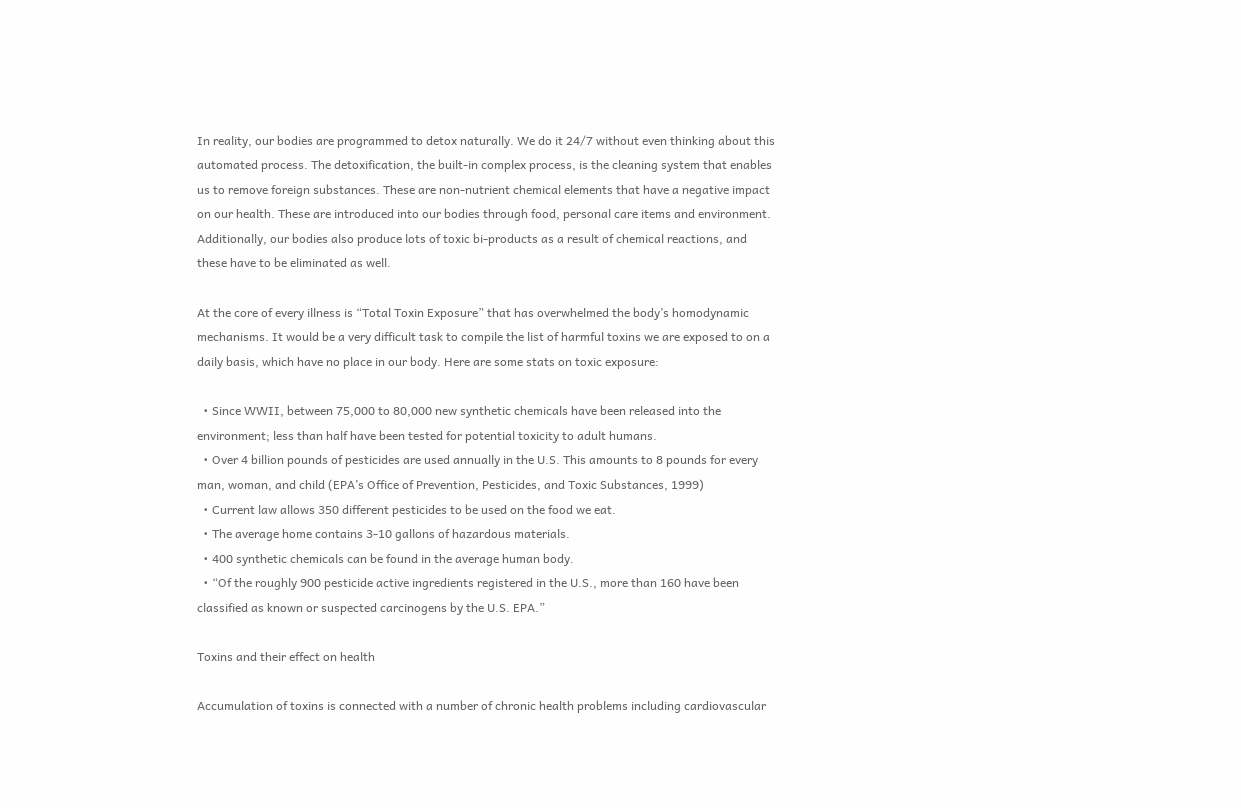In reality, our bodies are programmed to detox naturally. We do it 24/7 without even thinking about this automated process. The detoxification, the built-in complex process, is the cleaning system that enables us to remove foreign substances. These are non-nutrient chemical elements that have a negative impact on our health. These are introduced into our bodies through food, personal care items and environment. Additionally, our bodies also produce lots of toxic bi-products as a result of chemical reactions, and these have to be eliminated as well.

At the core of every illness is “Total Toxin Exposure” that has overwhelmed the body’s homodynamic mechanisms. It would be a very difficult task to compile the list of harmful toxins we are exposed to on a daily basis, which have no place in our body. Here are some stats on toxic exposure:

  • Since WWII, between 75,000 to 80,000 new synthetic chemicals have been released into the environment; less than half have been tested for potential toxicity to adult humans.
  • Over 4 billion pounds of pesticides are used annually in the U.S. This amounts to 8 pounds for every man, woman, and child (EPA’s Office of Prevention, Pesticides, and Toxic Substances, 1999)
  • Current law allows 350 different pesticides to be used on the food we eat.
  • The average home contains 3-10 gallons of hazardous materials.
  • 400 synthetic chemicals can be found in the average human body.
  • “Of the roughly 900 pesticide active ingredients registered in the U.S., more than 160 have been classified as known or suspected carcinogens by the U.S. EPA.”

Toxins and their effect on health

Accumulation of toxins is connected with a number of chronic health problems including cardiovascular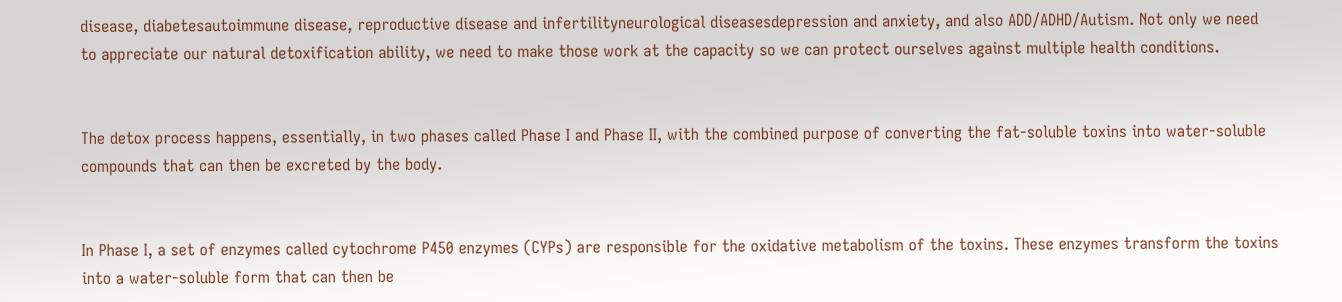disease, diabetesautoimmune disease, reproductive disease and infertilityneurological diseasesdepression and anxiety, and also ADD/ADHD/Autism. Not only we need to appreciate our natural detoxification ability, we need to make those work at the capacity so we can protect ourselves against multiple health conditions.


The detox process happens, essentially, in two phases called Phase I and Phase II, with the combined purpose of converting the fat-soluble toxins into water-soluble compounds that can then be excreted by the body.


In Phase I, a set of enzymes called cytochrome P450 enzymes (CYPs) are responsible for the oxidative metabolism of the toxins. These enzymes transform the toxins into a water-soluble form that can then be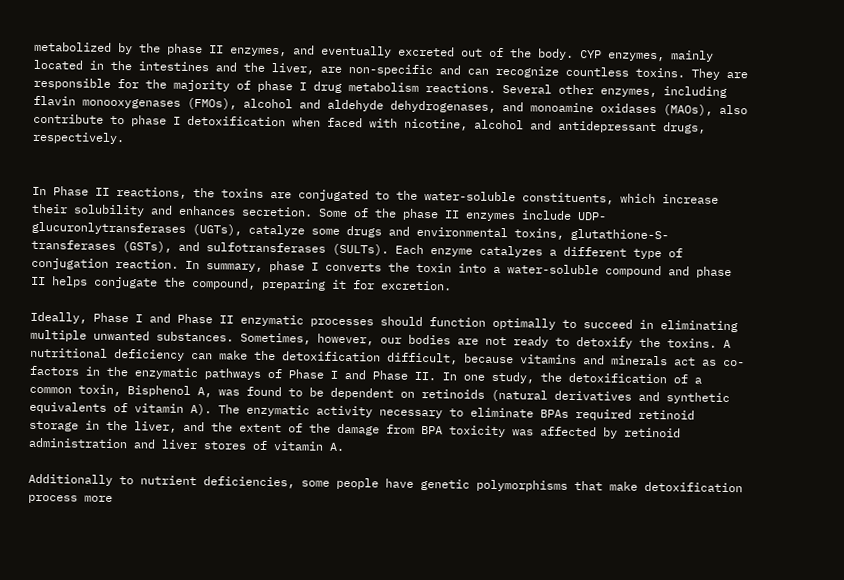metabolized by the phase II enzymes, and eventually excreted out of the body. CYP enzymes, mainly located in the intestines and the liver, are non-specific and can recognize countless toxins. They are responsible for the majority of phase I drug metabolism reactions. Several other enzymes, including flavin monooxygenases (FMOs), alcohol and aldehyde dehydrogenases, and monoamine oxidases (MAOs), also contribute to phase I detoxification when faced with nicotine, alcohol and antidepressant drugs, respectively.


In Phase II reactions, the toxins are conjugated to the water-soluble constituents, which increase their solubility and enhances secretion. Some of the phase II enzymes include UDP-glucuronlytransferases (UGTs), catalyze some drugs and environmental toxins, glutathione-S-transferases (GSTs), and sulfotransferases (SULTs). Each enzyme catalyzes a different type of conjugation reaction. In summary, phase I converts the toxin into a water-soluble compound and phase II helps conjugate the compound, preparing it for excretion.

Ideally, Phase I and Phase II enzymatic processes should function optimally to succeed in eliminating multiple unwanted substances. Sometimes, however, our bodies are not ready to detoxify the toxins. A nutritional deficiency can make the detoxification difficult, because vitamins and minerals act as co-factors in the enzymatic pathways of Phase I and Phase II. In one study, the detoxification of a common toxin, Bisphenol A, was found to be dependent on retinoids (natural derivatives and synthetic equivalents of vitamin A). The enzymatic activity necessary to eliminate BPAs required retinoid storage in the liver, and the extent of the damage from BPA toxicity was affected by retinoid administration and liver stores of vitamin A.

Additionally to nutrient deficiencies, some people have genetic polymorphisms that make detoxification process more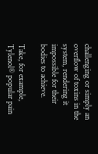challenging or simply an overflow of toxins in the system, rendering it impossible for their bodies to achieve.

Take, for example, Tylenol® popular pain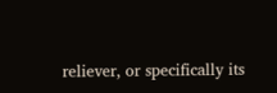reliever, or specifically its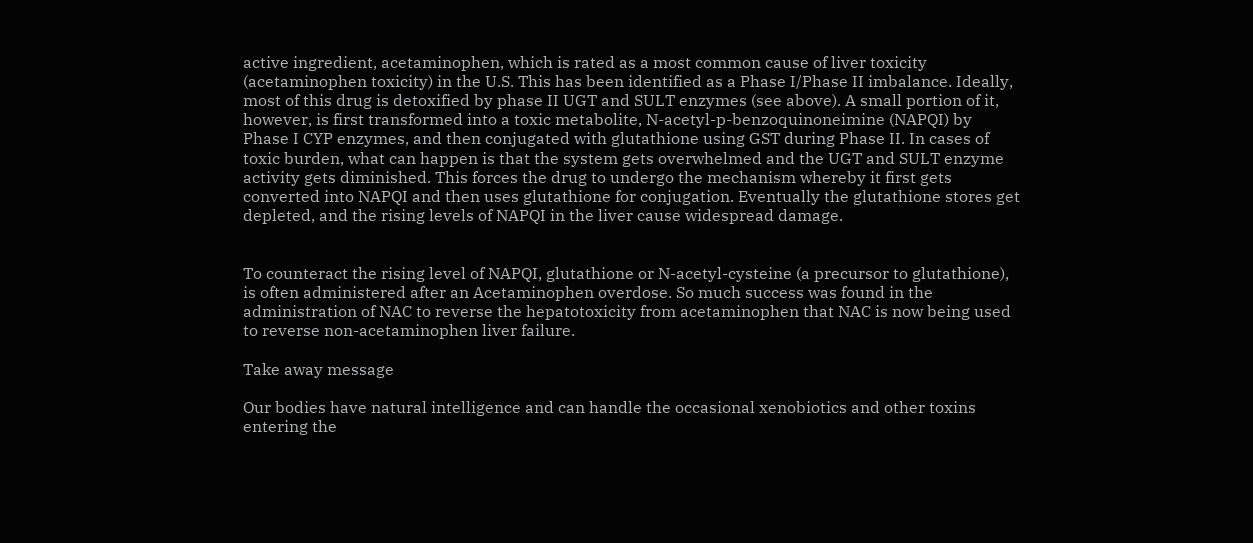active ingredient, acetaminophen, which is rated as a most common cause of liver toxicity (acetaminophen toxicity) in the U.S. This has been identified as a Phase I/Phase II imbalance. Ideally, most of this drug is detoxified by phase II UGT and SULT enzymes (see above). A small portion of it, however, is first transformed into a toxic metabolite, N-acetyl-p-benzoquinoneimine (NAPQI) by Phase I CYP enzymes, and then conjugated with glutathione using GST during Phase II. In cases of toxic burden, what can happen is that the system gets overwhelmed and the UGT and SULT enzyme activity gets diminished. This forces the drug to undergo the mechanism whereby it first gets converted into NAPQI and then uses glutathione for conjugation. Eventually the glutathione stores get depleted, and the rising levels of NAPQI in the liver cause widespread damage.


To counteract the rising level of NAPQI, glutathione or N-acetyl-cysteine (a precursor to glutathione), is often administered after an Acetaminophen overdose. So much success was found in the administration of NAC to reverse the hepatotoxicity from acetaminophen that NAC is now being used to reverse non-acetaminophen liver failure.

Take away message

Our bodies have natural intelligence and can handle the occasional xenobiotics and other toxins entering the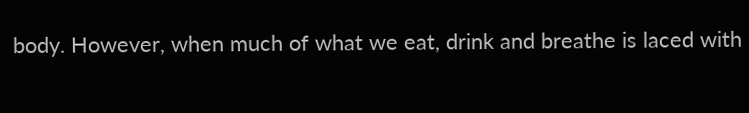body. However, when much of what we eat, drink and breathe is laced with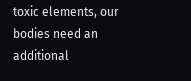toxic elements, our bodies need an additional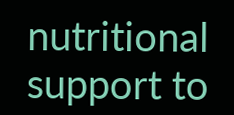nutritional support to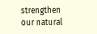strengthen our natural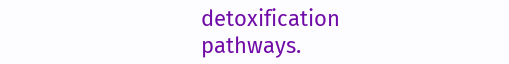detoxification pathways.